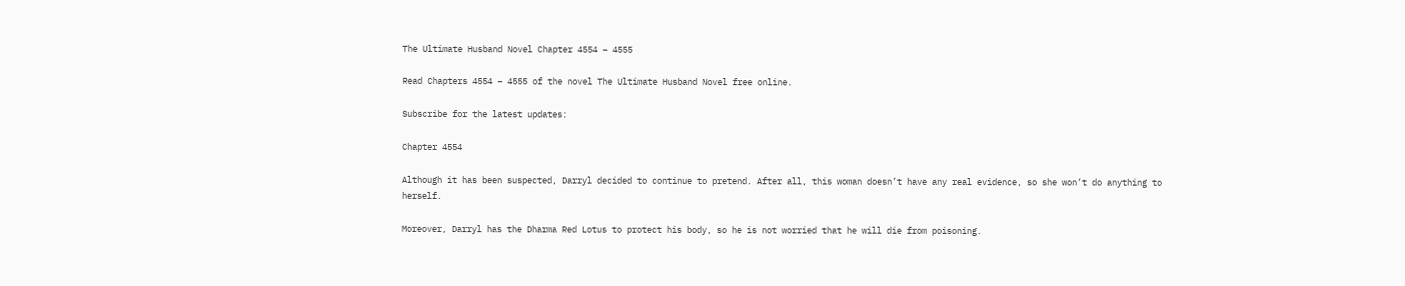The Ultimate Husband Novel Chapter 4554 – 4555

Read Chapters 4554 – 4555 of the novel The Ultimate Husband Novel free online.

Subscribe for the latest updates:

Chapter 4554

Although it has been suspected, Darryl decided to continue to pretend. After all, this woman doesn’t have any real evidence, so she won’t do anything to herself.

Moreover, Darryl has the Dharma Red Lotus to protect his body, so he is not worried that he will die from poisoning.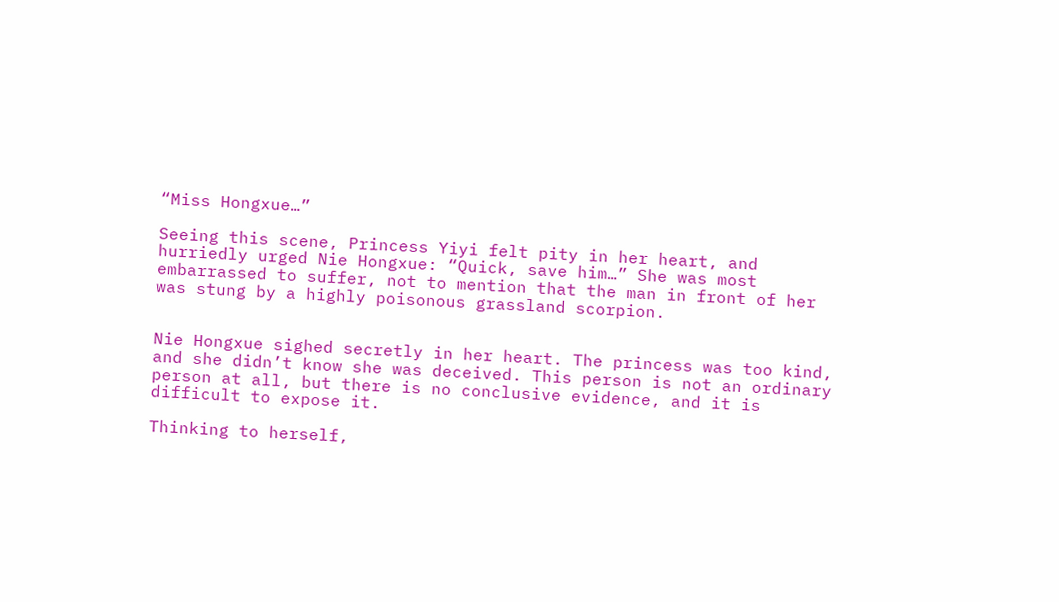“Miss Hongxue…”

Seeing this scene, Princess Yiyi felt pity in her heart, and hurriedly urged Nie Hongxue: “Quick, save him…” She was most embarrassed to suffer, not to mention that the man in front of her was stung by a highly poisonous grassland scorpion.


Nie Hongxue sighed secretly in her heart. The princess was too kind, and she didn’t know she was deceived. This person is not an ordinary person at all, but there is no conclusive evidence, and it is difficult to expose it.

Thinking to herself,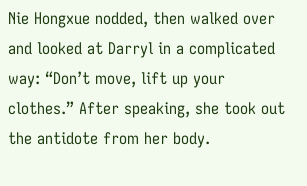Nie Hongxue nodded, then walked over and looked at Darryl in a complicated way: “Don’t move, lift up your clothes.” After speaking, she took out the antidote from her body.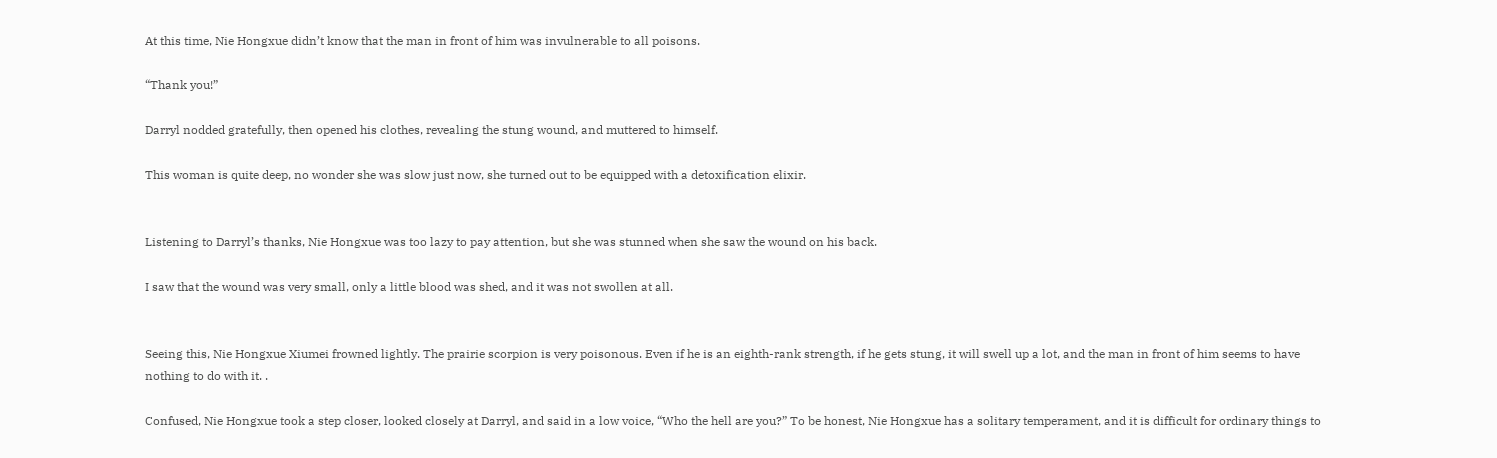At this time, Nie Hongxue didn’t know that the man in front of him was invulnerable to all poisons.

“Thank you!”

Darryl nodded gratefully, then opened his clothes, revealing the stung wound, and muttered to himself.

This woman is quite deep, no wonder she was slow just now, she turned out to be equipped with a detoxification elixir.


Listening to Darryl’s thanks, Nie Hongxue was too lazy to pay attention, but she was stunned when she saw the wound on his back.

I saw that the wound was very small, only a little blood was shed, and it was not swollen at all.


Seeing this, Nie Hongxue Xiumei frowned lightly. The prairie scorpion is very poisonous. Even if he is an eighth-rank strength, if he gets stung, it will swell up a lot, and the man in front of him seems to have nothing to do with it. .

Confused, Nie Hongxue took a step closer, looked closely at Darryl, and said in a low voice, “Who the hell are you?” To be honest, Nie Hongxue has a solitary temperament, and it is difficult for ordinary things to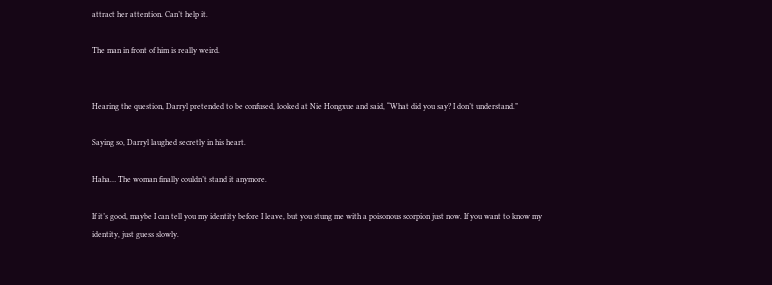attract her attention. Can’t help it.

The man in front of him is really weird.


Hearing the question, Darryl pretended to be confused, looked at Nie Hongxue and said, “What did you say? I don’t understand.”

Saying so, Darryl laughed secretly in his heart.

Haha… The woman finally couldn’t stand it anymore.

If it’s good, maybe I can tell you my identity before I leave, but you stung me with a poisonous scorpion just now. If you want to know my identity, just guess slowly.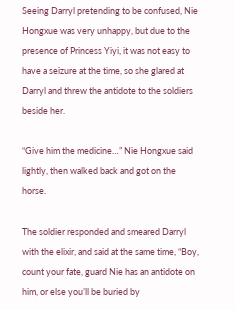Seeing Darryl pretending to be confused, Nie Hongxue was very unhappy, but due to the presence of Princess Yiyi, it was not easy to have a seizure at the time, so she glared at Darryl and threw the antidote to the soldiers beside her.

“Give him the medicine…” Nie Hongxue said lightly, then walked back and got on the horse.

The soldier responded and smeared Darryl with the elixir, and said at the same time, “Boy, count your fate, guard Nie has an antidote on him, or else you’ll be buried by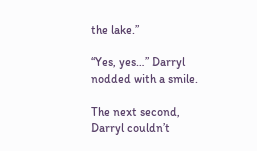the lake.”

“Yes, yes…” Darryl nodded with a smile.

The next second, Darryl couldn’t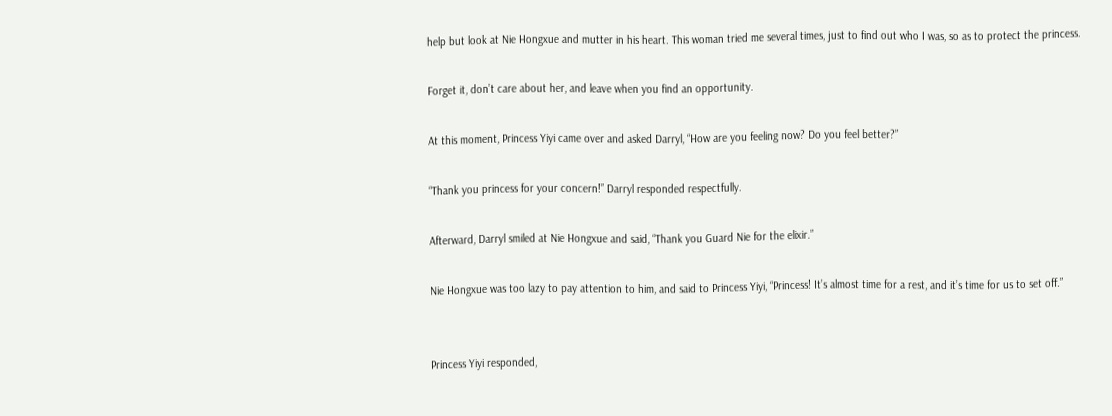help but look at Nie Hongxue and mutter in his heart. This woman tried me several times, just to find out who I was, so as to protect the princess.

Forget it, don’t care about her, and leave when you find an opportunity.

At this moment, Princess Yiyi came over and asked Darryl, “How are you feeling now? Do you feel better?”

“Thank you princess for your concern!” Darryl responded respectfully.

Afterward, Darryl smiled at Nie Hongxue and said, “Thank you Guard Nie for the elixir.”

Nie Hongxue was too lazy to pay attention to him, and said to Princess Yiyi, “Princess! It’s almost time for a rest, and it’s time for us to set off.”


Princess Yiyi responded,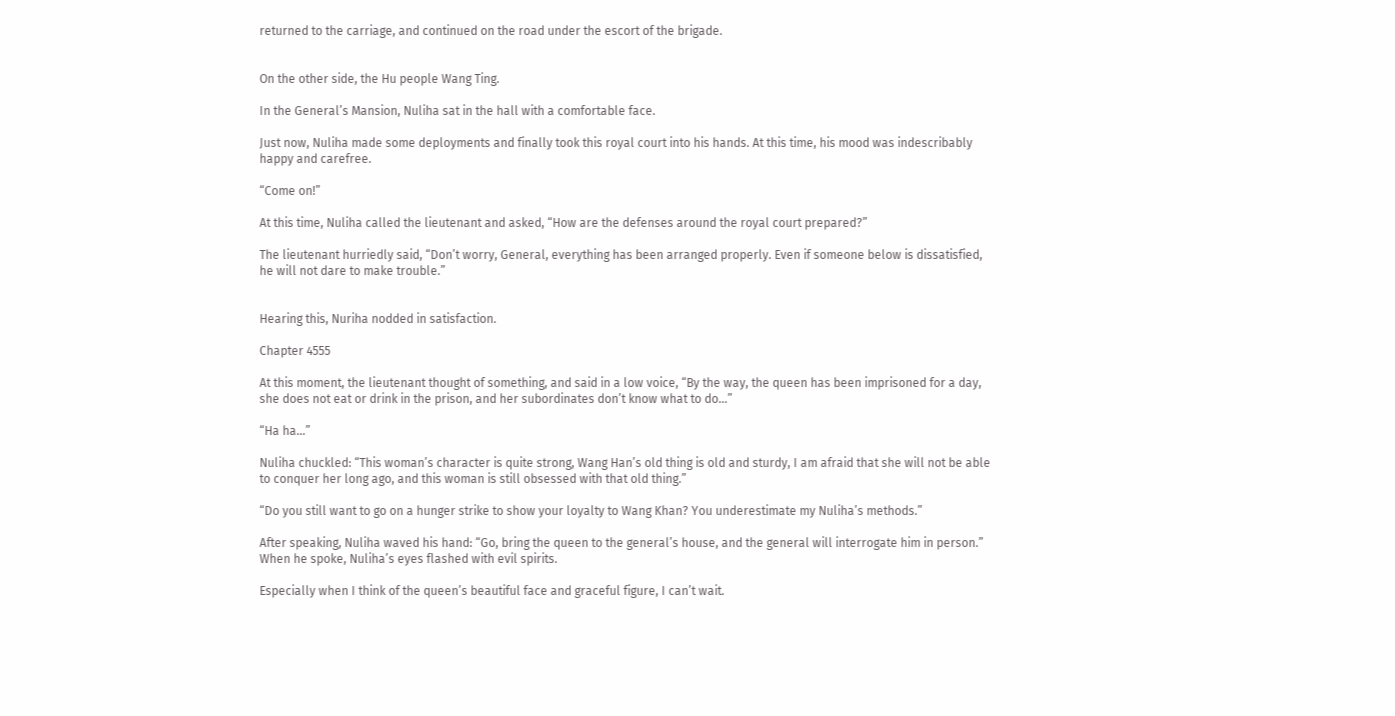returned to the carriage, and continued on the road under the escort of the brigade.


On the other side, the Hu people Wang Ting.

In the General’s Mansion, Nuliha sat in the hall with a comfortable face.

Just now, Nuliha made some deployments and finally took this royal court into his hands. At this time, his mood was indescribably happy and carefree.

“Come on!”

At this time, Nuliha called the lieutenant and asked, “How are the defenses around the royal court prepared?”

The lieutenant hurriedly said, “Don’t worry, General, everything has been arranged properly. Even if someone below is dissatisfied, he will not dare to make trouble.”


Hearing this, Nuriha nodded in satisfaction.

Chapter 4555

At this moment, the lieutenant thought of something, and said in a low voice, “By the way, the queen has been imprisoned for a day, she does not eat or drink in the prison, and her subordinates don’t know what to do…”

“Ha ha…”

Nuliha chuckled: “This woman’s character is quite strong, Wang Han’s old thing is old and sturdy, I am afraid that she will not be able to conquer her long ago, and this woman is still obsessed with that old thing.”

“Do you still want to go on a hunger strike to show your loyalty to Wang Khan? You underestimate my Nuliha’s methods.”

After speaking, Nuliha waved his hand: “Go, bring the queen to the general’s house, and the general will interrogate him in person.” When he spoke, Nuliha’s eyes flashed with evil spirits.

Especially when I think of the queen’s beautiful face and graceful figure, I can’t wait.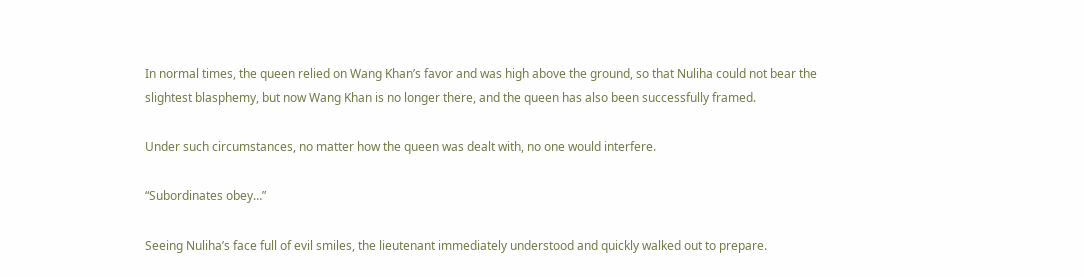In normal times, the queen relied on Wang Khan’s favor and was high above the ground, so that Nuliha could not bear the slightest blasphemy, but now Wang Khan is no longer there, and the queen has also been successfully framed.

Under such circumstances, no matter how the queen was dealt with, no one would interfere.

“Subordinates obey…”

Seeing Nuliha’s face full of evil smiles, the lieutenant immediately understood and quickly walked out to prepare.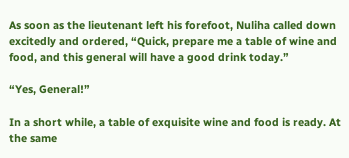As soon as the lieutenant left his forefoot, Nuliha called down excitedly and ordered, “Quick, prepare me a table of wine and food, and this general will have a good drink today.”

“Yes, General!”

In a short while, a table of exquisite wine and food is ready. At the same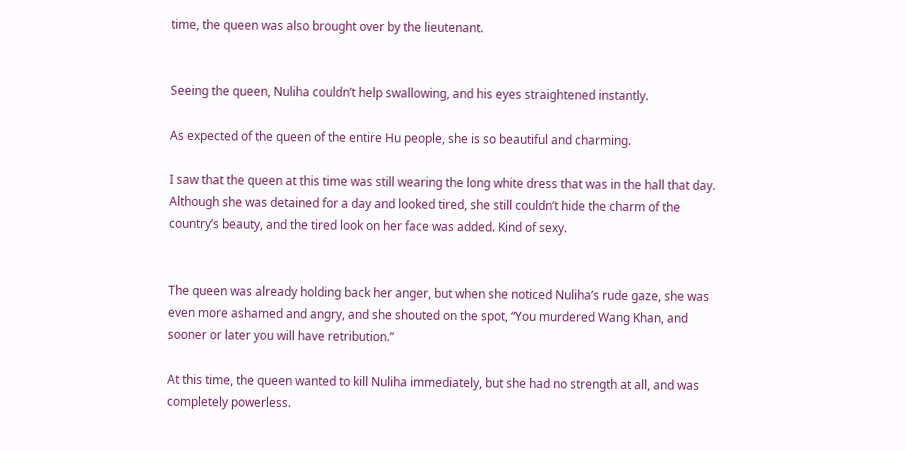time, the queen was also brought over by the lieutenant.


Seeing the queen, Nuliha couldn’t help swallowing, and his eyes straightened instantly.

As expected of the queen of the entire Hu people, she is so beautiful and charming.

I saw that the queen at this time was still wearing the long white dress that was in the hall that day. Although she was detained for a day and looked tired, she still couldn’t hide the charm of the country’s beauty, and the tired look on her face was added. Kind of sexy.


The queen was already holding back her anger, but when she noticed Nuliha’s rude gaze, she was even more ashamed and angry, and she shouted on the spot, “You murdered Wang Khan, and sooner or later you will have retribution.”

At this time, the queen wanted to kill Nuliha immediately, but she had no strength at all, and was completely powerless.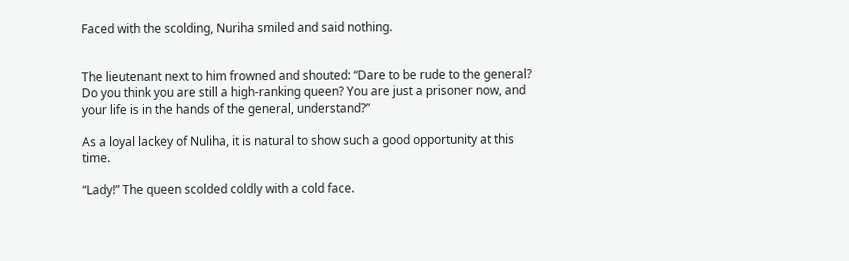Faced with the scolding, Nuriha smiled and said nothing.


The lieutenant next to him frowned and shouted: “Dare to be rude to the general? Do you think you are still a high-ranking queen? You are just a prisoner now, and your life is in the hands of the general, understand?”

As a loyal lackey of Nuliha, it is natural to show such a good opportunity at this time.

“Lady!” The queen scolded coldly with a cold face.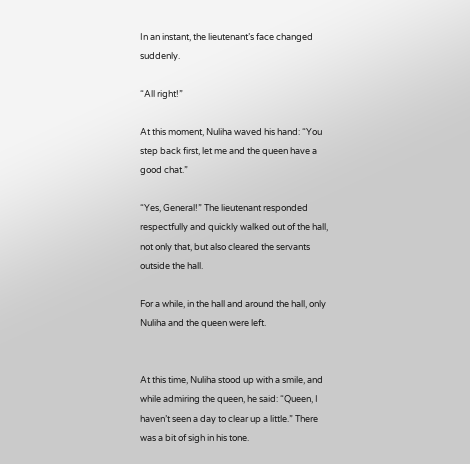In an instant, the lieutenant’s face changed suddenly.

“All right!”

At this moment, Nuliha waved his hand: “You step back first, let me and the queen have a good chat.”

“Yes, General!” The lieutenant responded respectfully and quickly walked out of the hall, not only that, but also cleared the servants outside the hall.

For a while, in the hall and around the hall, only Nuliha and the queen were left.


At this time, Nuliha stood up with a smile, and while admiring the queen, he said: “Queen, I haven’t seen a day to clear up a little.” There was a bit of sigh in his tone.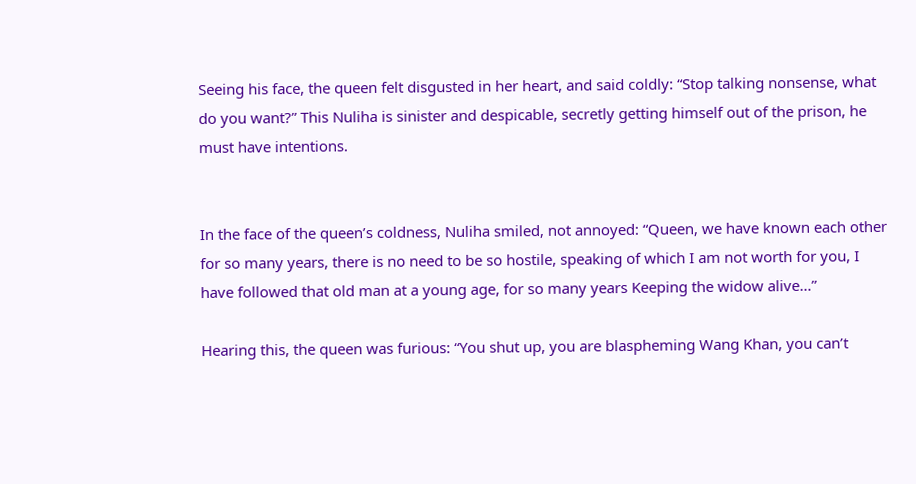Seeing his face, the queen felt disgusted in her heart, and said coldly: “Stop talking nonsense, what do you want?” This Nuliha is sinister and despicable, secretly getting himself out of the prison, he must have intentions.


In the face of the queen’s coldness, Nuliha smiled, not annoyed: “Queen, we have known each other for so many years, there is no need to be so hostile, speaking of which I am not worth for you, I have followed that old man at a young age, for so many years Keeping the widow alive…”

Hearing this, the queen was furious: “You shut up, you are blaspheming Wang Khan, you can’t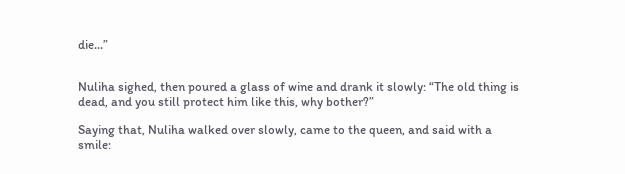die…”


Nuliha sighed, then poured a glass of wine and drank it slowly: “The old thing is dead, and you still protect him like this, why bother?”

Saying that, Nuliha walked over slowly, came to the queen, and said with a smile: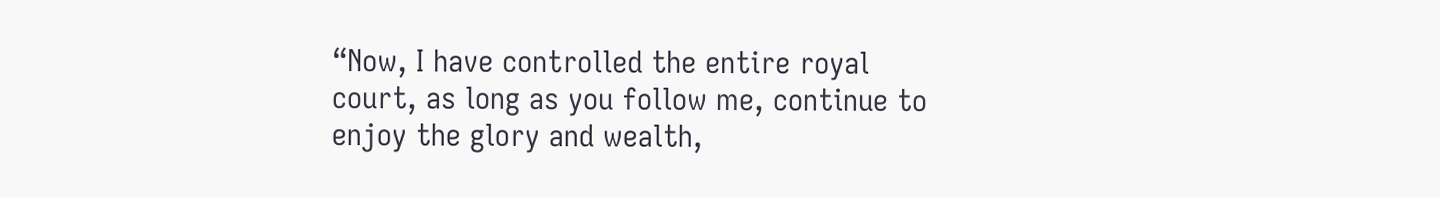“Now, I have controlled the entire royal court, as long as you follow me, continue to enjoy the glory and wealth,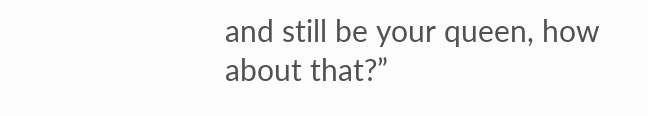and still be your queen, how about that?”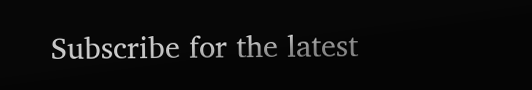Subscribe for the latest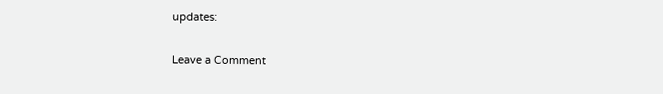updates:

Leave a Comment